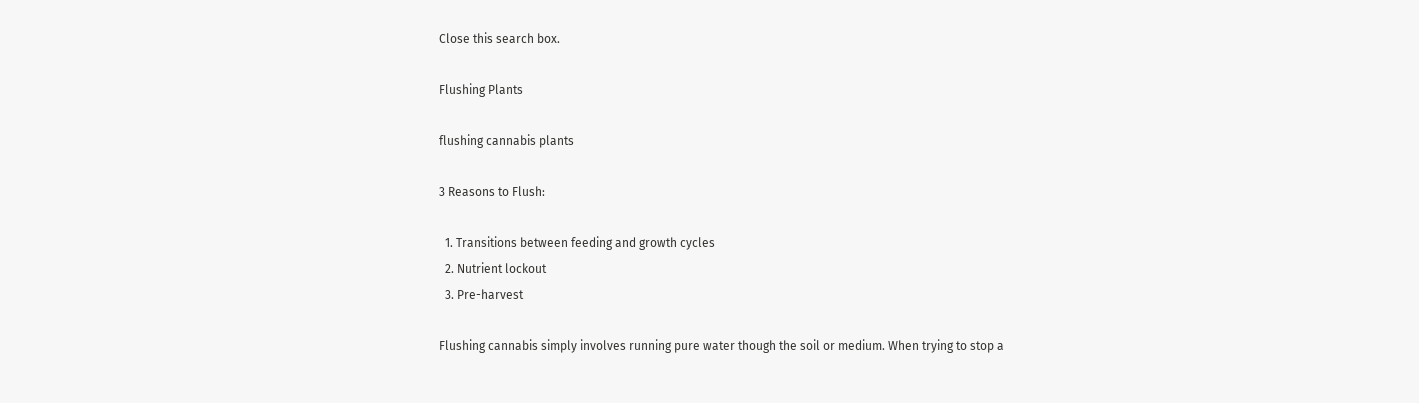Close this search box.

Flushing Plants

flushing cannabis plants

3 Reasons to Flush:

  1. Transitions between feeding and growth cycles
  2. Nutrient lockout
  3. Pre-harvest

Flushing cannabis simply involves running pure water though the soil or medium. When trying to stop a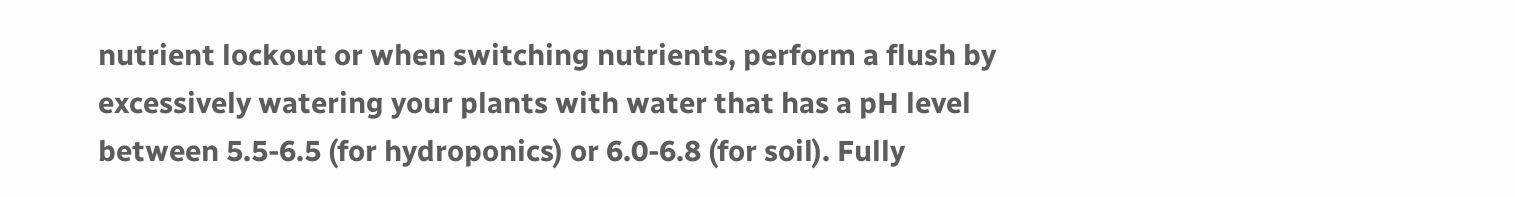nutrient lockout or when switching nutrients, perform a flush by excessively watering your plants with water that has a pH level between 5.5-6.5 (for hydroponics) or 6.0-6.8 (for soil). Fully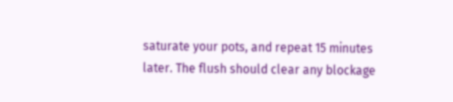saturate your pots, and repeat 15 minutes later. The flush should clear any blockage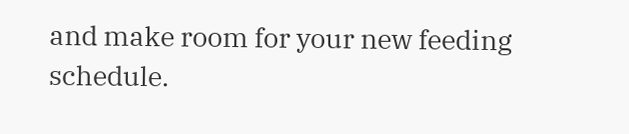and make room for your new feeding schedule.